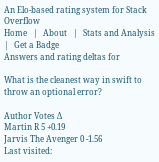An Elo-based rating system for Stack Overflow
Home   |   About   |   Stats and Analysis   |   Get a Badge
Answers and rating deltas for

What is the cleanest way in swift to throw an optional error?

Author Votes Δ
Martin R 5 +0.19
Jarvis The Avenger 0 -1.56
Last visited: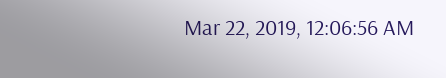Mar 22, 2019, 12:06:56 AM